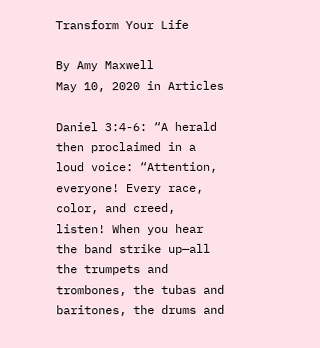Transform Your Life

By Amy Maxwell
May 10, 2020 in Articles

Daniel 3:4-6: “A herald then proclaimed in a loud voice: “Attention, everyone! Every race, color, and creed, listen! When you hear the band strike up—all the trumpets and trombones, the tubas and baritones, the drums and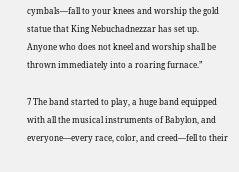cymbals—fall to your knees and worship the gold statue that King Nebuchadnezzar has set up. Anyone who does not kneel and worship shall be thrown immediately into a roaring furnace.”

7 The band started to play, a huge band equipped with all the musical instruments of Babylon, and everyone—every race, color, and creed—fell to their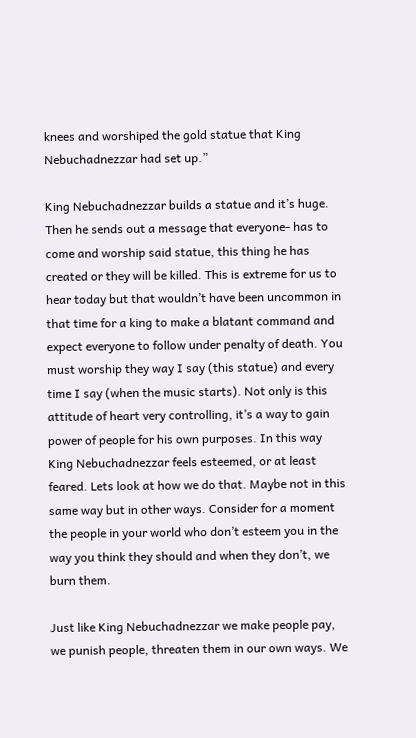knees and worshiped the gold statue that King Nebuchadnezzar had set up.”

King Nebuchadnezzar builds a statue and it’s huge. Then he sends out a message that everyone- has to come and worship said statue, this thing he has created or they will be killed. This is extreme for us to hear today but that wouldn’t have been uncommon in that time for a king to make a blatant command and expect everyone to follow under penalty of death. You must worship they way I say (this statue) and every time I say (when the music starts). Not only is this attitude of heart very controlling, it’s a way to gain power of people for his own purposes. In this way King Nebuchadnezzar feels esteemed, or at least feared. Lets look at how we do that. Maybe not in this same way but in other ways. Consider for a moment the people in your world who don’t esteem you in the way you think they should and when they don’t, we burn them.

Just like King Nebuchadnezzar we make people pay, we punish people, threaten them in our own ways. We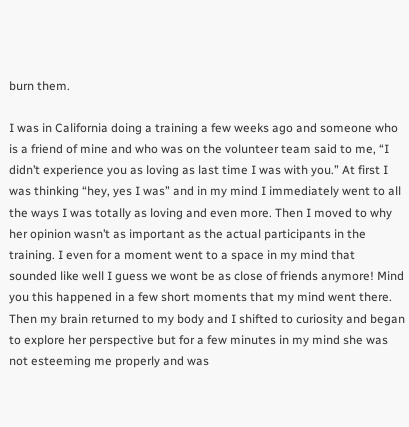burn them.

I was in California doing a training a few weeks ago and someone who is a friend of mine and who was on the volunteer team said to me, “I didn’t experience you as loving as last time I was with you.” At first I was thinking “hey, yes I was” and in my mind I immediately went to all the ways I was totally as loving and even more. Then I moved to why her opinion wasn’t as important as the actual participants in the training. I even for a moment went to a space in my mind that sounded like well I guess we wont be as close of friends anymore! Mind you this happened in a few short moments that my mind went there. Then my brain returned to my body and I shifted to curiosity and began to explore her perspective but for a few minutes in my mind she was not esteeming me properly and was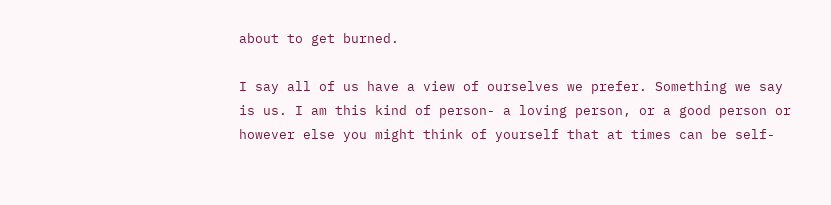about to get burned.

I say all of us have a view of ourselves we prefer. Something we say is us. I am this kind of person- a loving person, or a good person or however else you might think of yourself that at times can be self-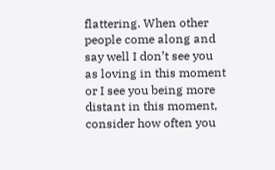flattering. When other people come along and say well I don’t see you as loving in this moment or I see you being more distant in this moment, consider how often you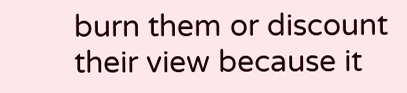burn them or discount their view because it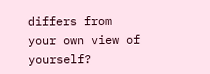differs from your own view of yourself?